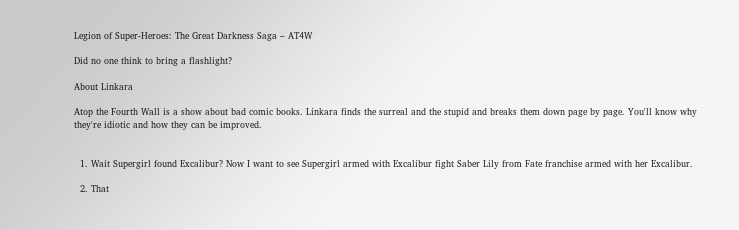Legion of Super-Heroes: The Great Darkness Saga – AT4W

Did no one think to bring a flashlight?

About Linkara

Atop the Fourth Wall is a show about bad comic books. Linkara finds the surreal and the stupid and breaks them down page by page. You'll know why they're idiotic and how they can be improved.


  1. Wait Supergirl found Excalibur? Now I want to see Supergirl armed with Excalibur fight Saber Lily from Fate franchise armed with her Excalibur.

  2. That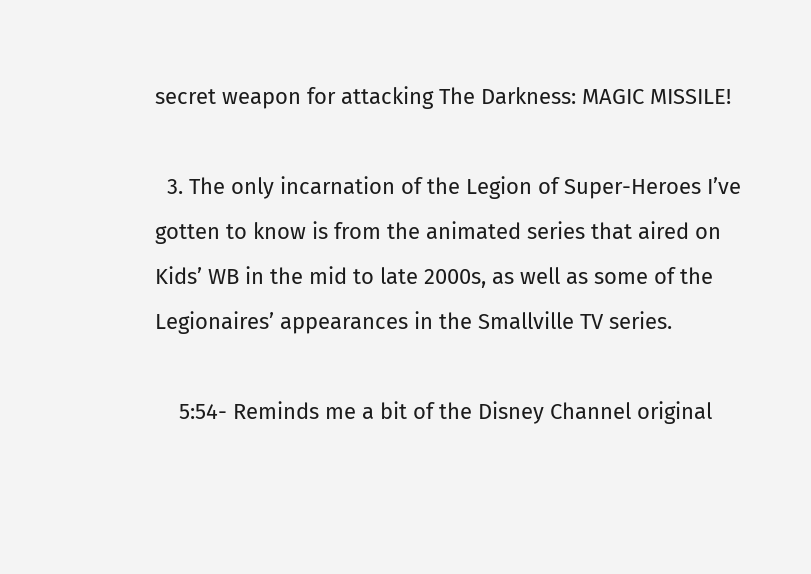secret weapon for attacking The Darkness: MAGIC MISSILE!

  3. The only incarnation of the Legion of Super-Heroes I’ve gotten to know is from the animated series that aired on Kids’ WB in the mid to late 2000s, as well as some of the Legionaires’ appearances in the Smallville TV series.

    5:54- Reminds me a bit of the Disney Channel original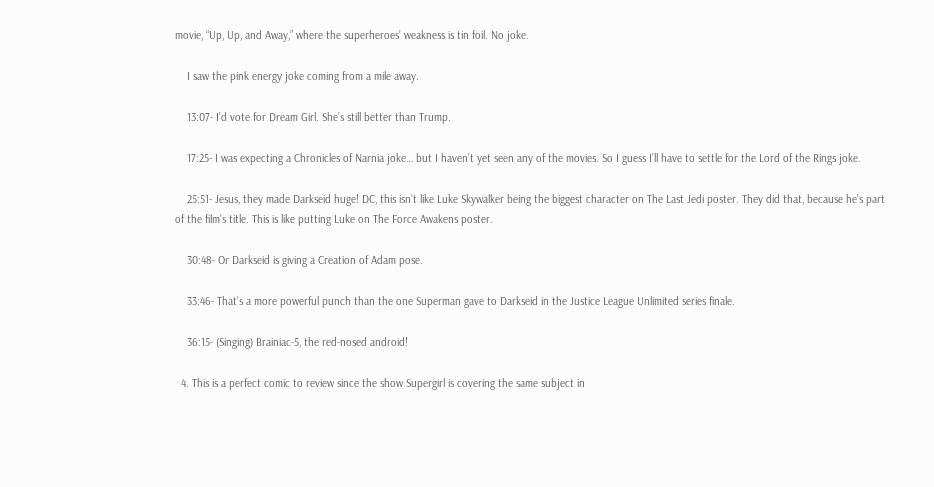movie, “Up, Up, and Away,” where the superheroes’ weakness is tin foil. No joke.

    I saw the pink energy joke coming from a mile away.

    13:07- I’d vote for Dream Girl. She’s still better than Trump.

    17:25- I was expecting a Chronicles of Narnia joke… but I haven’t yet seen any of the movies. So I guess I’ll have to settle for the Lord of the Rings joke.

    25:51- Jesus, they made Darkseid huge! DC, this isn’t like Luke Skywalker being the biggest character on The Last Jedi poster. They did that, because he’s part of the film’s title. This is like putting Luke on The Force Awakens poster.

    30:48- Or Darkseid is giving a Creation of Adam pose.

    33:46- That’s a more powerful punch than the one Superman gave to Darkseid in the Justice League Unlimited series finale.

    36:15- (Singing) Brainiac-5, the red-nosed android!

  4. This is a perfect comic to review since the show Supergirl is covering the same subject in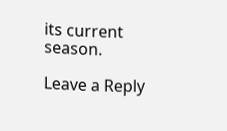its current season.

Leave a Reply